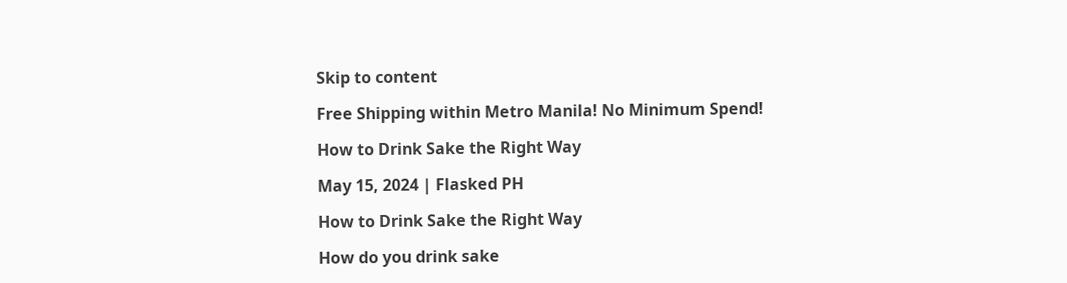Skip to content

Free Shipping within Metro Manila! No Minimum Spend!

How to Drink Sake the Right Way

May 15, 2024 | Flasked PH

How to Drink Sake the Right Way

How do you drink sake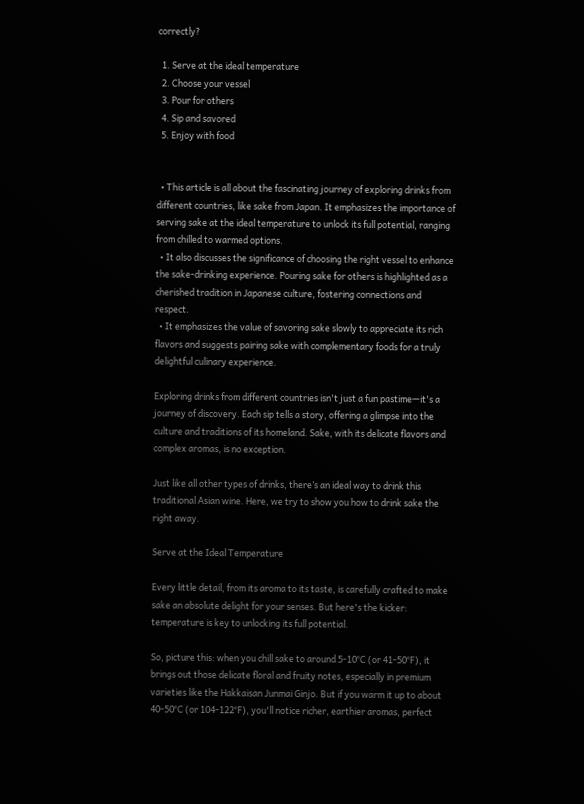correctly?

  1. Serve at the ideal temperature
  2. Choose your vessel
  3. Pour for others
  4. Sip and savored
  5. Enjoy with food


  • This article is all about the fascinating journey of exploring drinks from different countries, like sake from Japan. It emphasizes the importance of serving sake at the ideal temperature to unlock its full potential, ranging from chilled to warmed options.
  • It also discusses the significance of choosing the right vessel to enhance the sake-drinking experience. Pouring sake for others is highlighted as a cherished tradition in Japanese culture, fostering connections and respect.
  • It emphasizes the value of savoring sake slowly to appreciate its rich flavors and suggests pairing sake with complementary foods for a truly delightful culinary experience.

Exploring drinks from different countries isn't just a fun pastime—it's a journey of discovery. Each sip tells a story, offering a glimpse into the culture and traditions of its homeland. Sake, with its delicate flavors and complex aromas, is no exception.

Just like all other types of drinks, there’s an ideal way to drink this traditional Asian wine. Here, we try to show you how to drink sake the right away.

Serve at the Ideal Temperature

Every little detail, from its aroma to its taste, is carefully crafted to make sake an absolute delight for your senses. But here's the kicker: temperature is key to unlocking its full potential.

So, picture this: when you chill sake to around 5-10°C (or 41-50°F), it brings out those delicate floral and fruity notes, especially in premium varieties like the Hakkaisan Junmai Ginjo. But if you warm it up to about 40-50°C (or 104-122°F), you'll notice richer, earthier aromas, perfect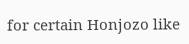for certain Honjozo like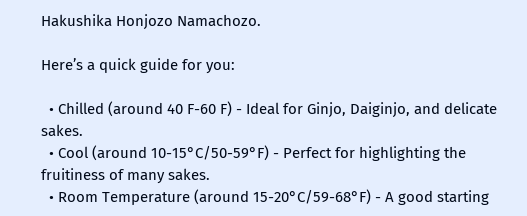Hakushika Honjozo Namachozo.

Here’s a quick guide for you:

  • Chilled (around 40 F-60 F) - Ideal for Ginjo, Daiginjo, and delicate sakes.
  • Cool (around 10-15°C/50-59°F) - Perfect for highlighting the fruitiness of many sakes.
  • Room Temperature (around 15-20°C/59-68°F) - A good starting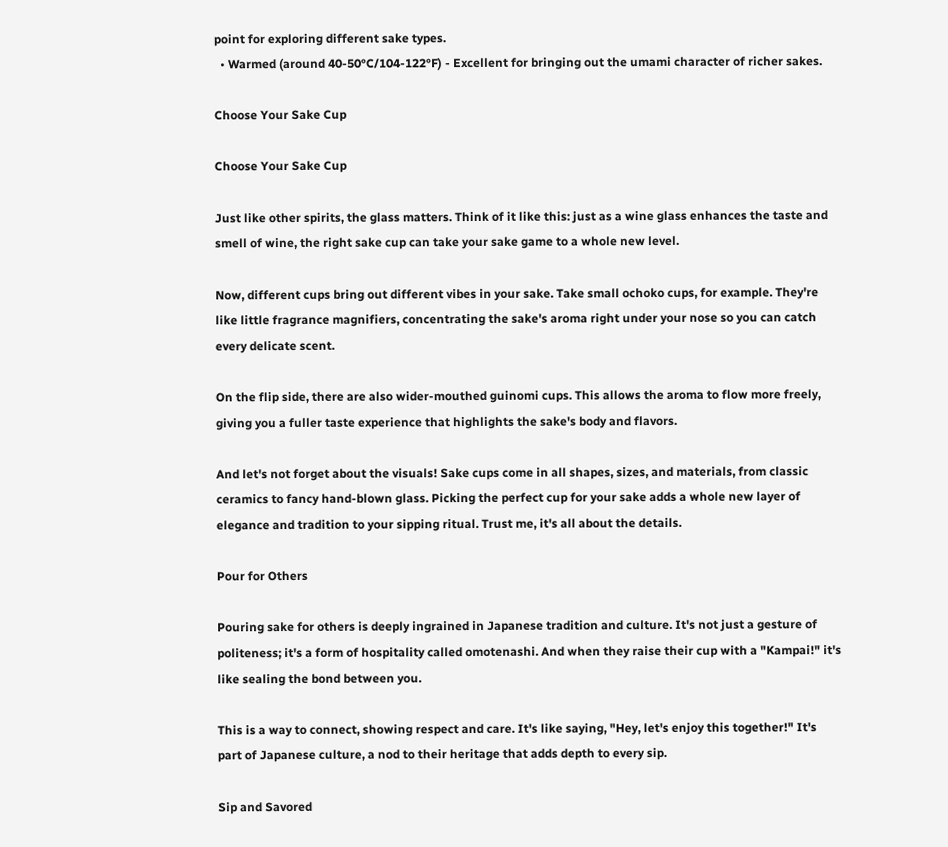point for exploring different sake types.
  • Warmed (around 40-50°C/104-122°F) - Excellent for bringing out the umami character of richer sakes.

Choose Your Sake Cup

Choose Your Sake Cup

Just like other spirits, the glass matters. Think of it like this: just as a wine glass enhances the taste and smell of wine, the right sake cup can take your sake game to a whole new level.

Now, different cups bring out different vibes in your sake. Take small ochoko cups, for example. They're like little fragrance magnifiers, concentrating the sake's aroma right under your nose so you can catch every delicate scent.

On the flip side, there are also wider-mouthed guinomi cups. This allows the aroma to flow more freely, giving you a fuller taste experience that highlights the sake's body and flavors.

And let's not forget about the visuals! Sake cups come in all shapes, sizes, and materials, from classic ceramics to fancy hand-blown glass. Picking the perfect cup for your sake adds a whole new layer of elegance and tradition to your sipping ritual. Trust me, it's all about the details.

Pour for Others

Pouring sake for others is deeply ingrained in Japanese tradition and culture. It's not just a gesture of politeness; it's a form of hospitality called omotenashi. And when they raise their cup with a "Kampai!" it's like sealing the bond between you.

This is a way to connect, showing respect and care. It's like saying, "Hey, let's enjoy this together!" It's part of Japanese culture, a nod to their heritage that adds depth to every sip.

Sip and Savored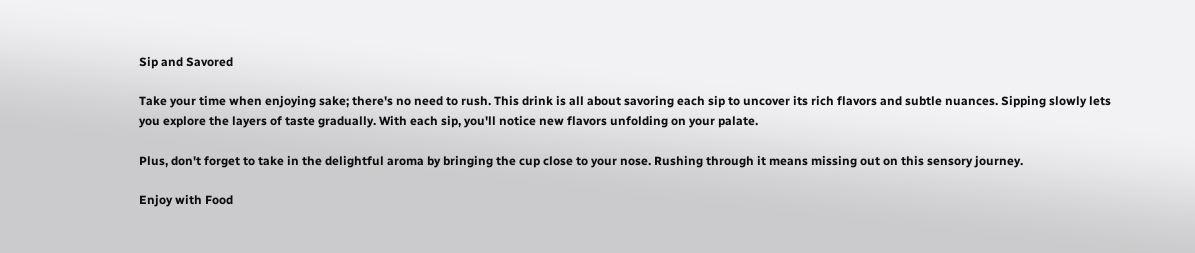Sip and Savored

Take your time when enjoying sake; there's no need to rush. This drink is all about savoring each sip to uncover its rich flavors and subtle nuances. Sipping slowly lets you explore the layers of taste gradually. With each sip, you'll notice new flavors unfolding on your palate.

Plus, don't forget to take in the delightful aroma by bringing the cup close to your nose. Rushing through it means missing out on this sensory journey.

Enjoy with Food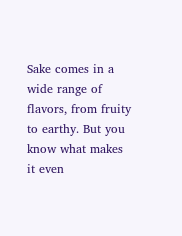Sake comes in a wide range of flavors, from fruity to earthy. But you know what makes it even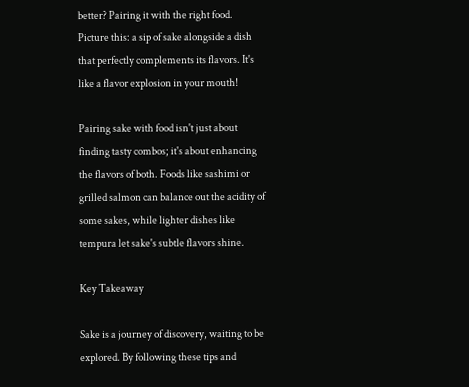better? Pairing it with the right food. Picture this: a sip of sake alongside a dish that perfectly complements its flavors. It's like a flavor explosion in your mouth!

Pairing sake with food isn't just about finding tasty combos; it's about enhancing the flavors of both. Foods like sashimi or grilled salmon can balance out the acidity of some sakes, while lighter dishes like tempura let sake's subtle flavors shine.

Key Takeaway

Sake is a journey of discovery, waiting to be explored. By following these tips and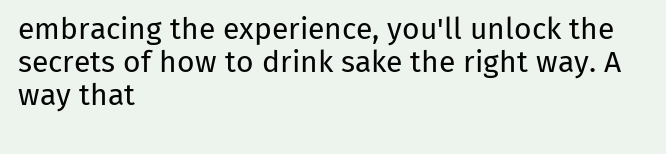embracing the experience, you'll unlock the secrets of how to drink sake the right way. A way that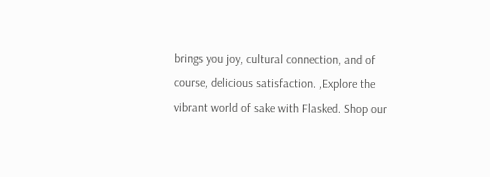brings you joy, cultural connection, and of course, delicious satisfaction. ,Explore the vibrant world of sake with Flasked. Shop our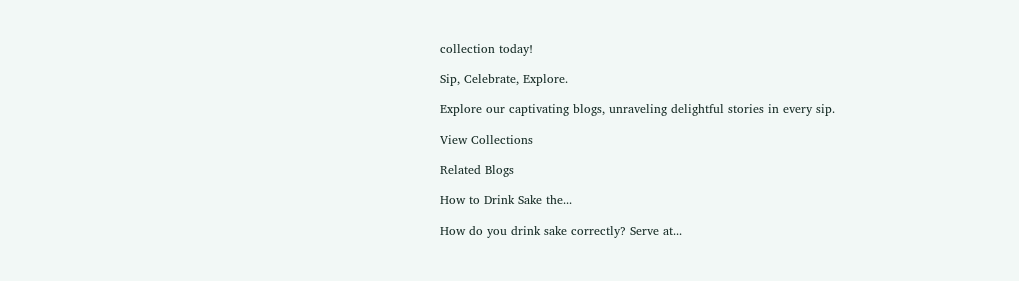collection today!

Sip, Celebrate, Explore.

Explore our captivating blogs, unraveling delightful stories in every sip.

View Collections

Related Blogs

How to Drink Sake the...

How do you drink sake correctly? Serve at...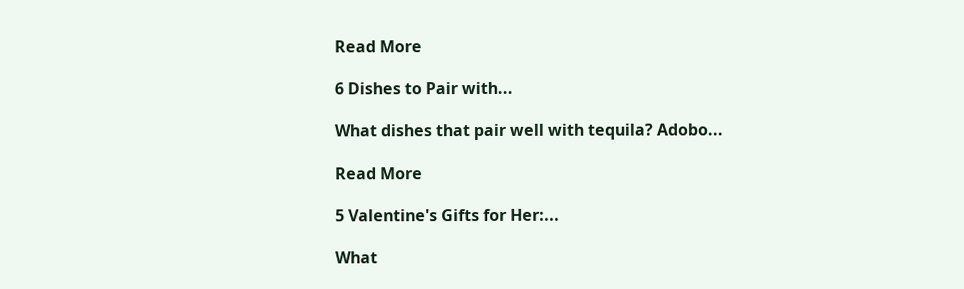Read More

6 Dishes to Pair with...

What dishes that pair well with tequila? Adobo...

Read More

5 Valentine's Gifts for Her:...

What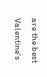are the best Valentine's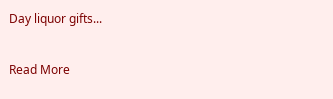Day liquor gifts...

Read More